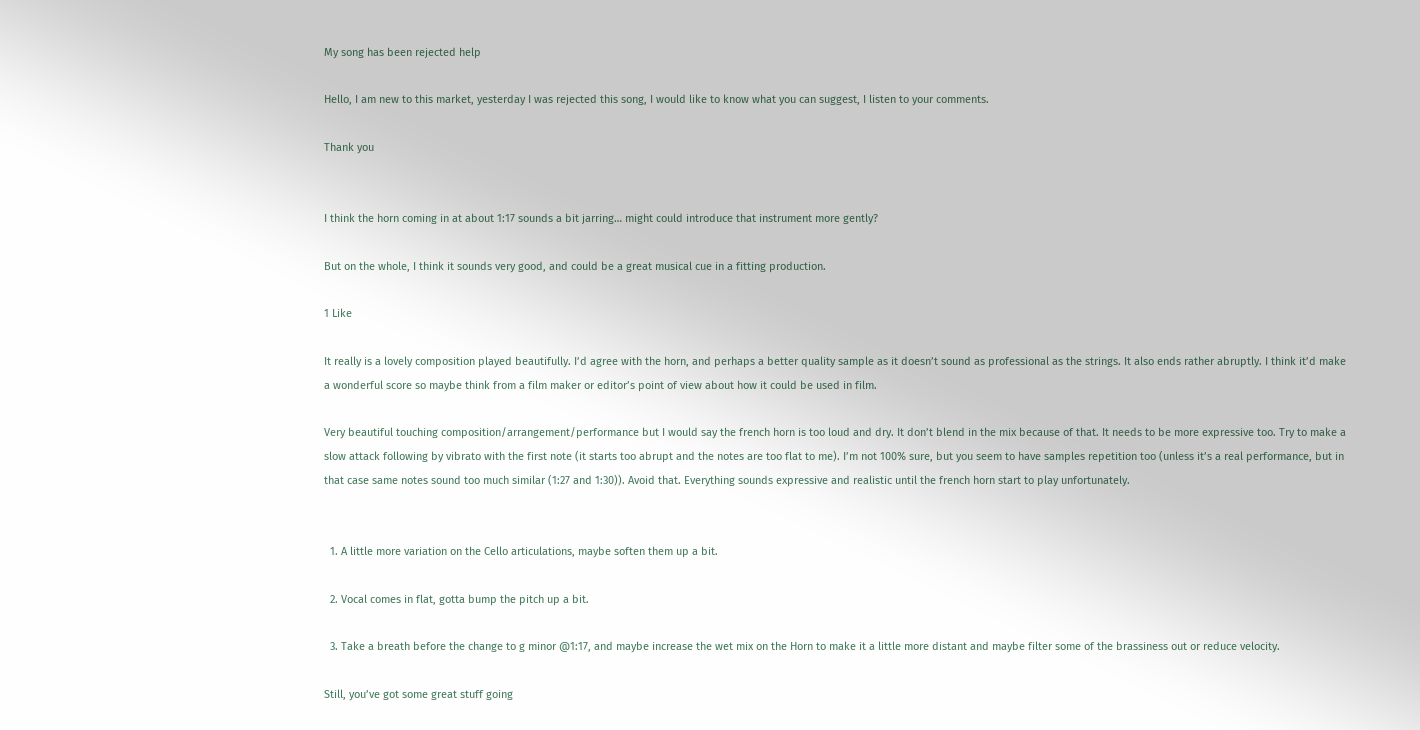My song has been rejected help

Hello, I am new to this market, yesterday I was rejected this song, I would like to know what you can suggest, I listen to your comments.

Thank you


I think the horn coming in at about 1:17 sounds a bit jarring… might could introduce that instrument more gently?

But on the whole, I think it sounds very good, and could be a great musical cue in a fitting production.

1 Like

It really is a lovely composition played beautifully. I’d agree with the horn, and perhaps a better quality sample as it doesn’t sound as professional as the strings. It also ends rather abruptly. I think it’d make a wonderful score so maybe think from a film maker or editor’s point of view about how it could be used in film.

Very beautiful touching composition/arrangement/performance but I would say the french horn is too loud and dry. It don’t blend in the mix because of that. It needs to be more expressive too. Try to make a slow attack following by vibrato with the first note (it starts too abrupt and the notes are too flat to me). I’m not 100% sure, but you seem to have samples repetition too (unless it’s a real performance, but in that case same notes sound too much similar (1:27 and 1:30)). Avoid that. Everything sounds expressive and realistic until the french horn start to play unfortunately.


  1. A little more variation on the Cello articulations, maybe soften them up a bit.

  2. Vocal comes in flat, gotta bump the pitch up a bit.

  3. Take a breath before the change to g minor @1:17, and maybe increase the wet mix on the Horn to make it a little more distant and maybe filter some of the brassiness out or reduce velocity.

Still, you’ve got some great stuff going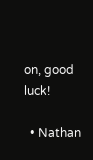on, good luck!

  • Nathan